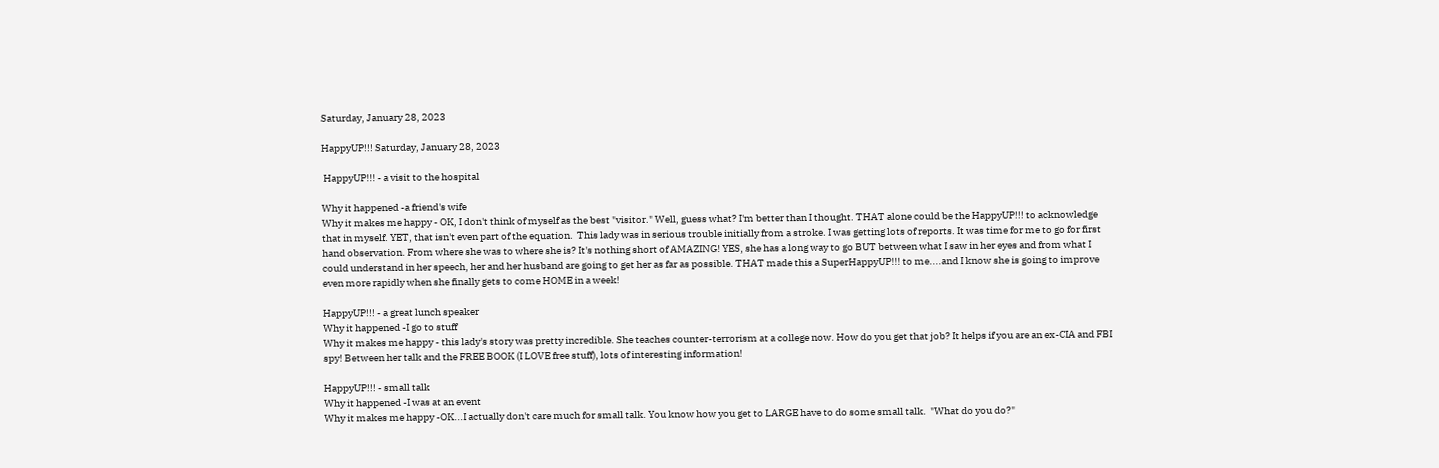Saturday, January 28, 2023

HappyUP!!! Saturday, January 28, 2023

 HappyUP!!! - a visit to the hospital

Why it happened -a friend's wife
Why it makes me happy - OK, I don't think of myself as the best "visitor." Well, guess what? I'm better than I thought. THAT alone could be the HappyUP!!! to acknowledge that in myself. YET, that isn't even part of the equation.  This lady was in serious trouble initially from a stroke. I was getting lots of reports. It was time for me to go for first hand observation. From where she was to where she is? It's nothing short of AMAZING! YES, she has a long way to go BUT between what I saw in her eyes and from what I could understand in her speech, her and her husband are going to get her as far as possible. THAT made this a SuperHappyUP!!! to me....and I know she is going to improve even more rapidly when she finally gets to come HOME in a week!

HappyUP!!! - a great lunch speaker
Why it happened -I go to stuff
Why it makes me happy - this lady's story was pretty incredible. She teaches counter-terrorism at a college now. How do you get that job? It helps if you are an ex-CIA and FBI spy! Between her talk and the FREE BOOK (I LOVE free stuff), lots of interesting information!

HappyUP!!! - small talk
Why it happened -I was at an event
Why it makes me happy -OK...I actually don't care much for small talk. You know how you get to LARGE have to do some small talk.  "What do you do?"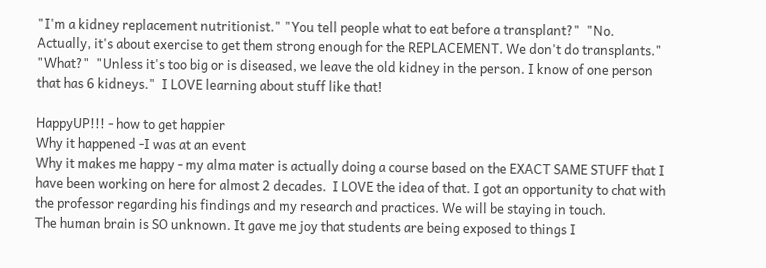"I'm a kidney replacement nutritionist." "You tell people what to eat before a transplant?"  "No. Actually, it's about exercise to get them strong enough for the REPLACEMENT. We don't do transplants." "What?"  "Unless it's too big or is diseased, we leave the old kidney in the person. I know of one person that has 6 kidneys."  I LOVE learning about stuff like that!

HappyUP!!! - how to get happier
Why it happened -I was at an event
Why it makes me happy - my alma mater is actually doing a course based on the EXACT SAME STUFF that I have been working on here for almost 2 decades.  I LOVE the idea of that. I got an opportunity to chat with the professor regarding his findings and my research and practices. We will be staying in touch.
The human brain is SO unknown. It gave me joy that students are being exposed to things I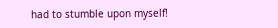had to stumble upon myself!